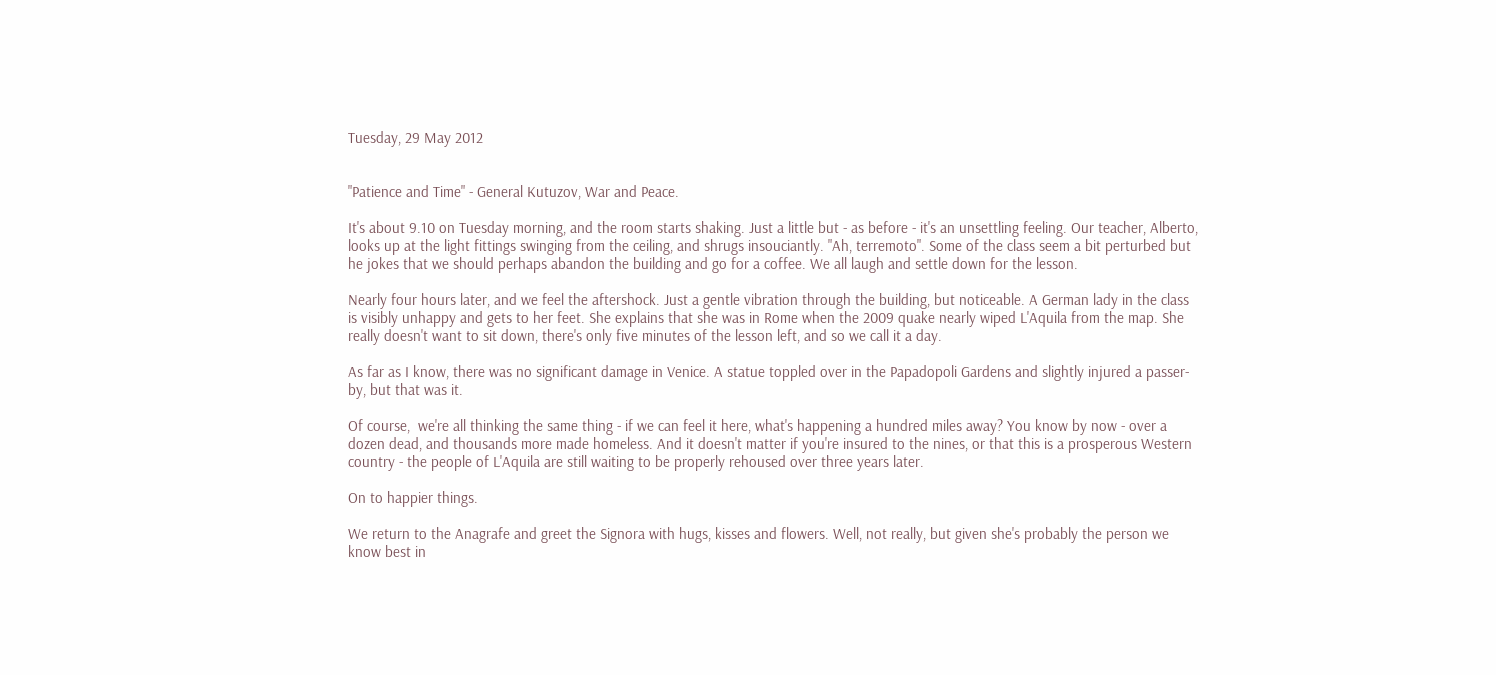Tuesday, 29 May 2012


"Patience and Time" - General Kutuzov, War and Peace.

It's about 9.10 on Tuesday morning, and the room starts shaking. Just a little but - as before - it's an unsettling feeling. Our teacher, Alberto, looks up at the light fittings swinging from the ceiling, and shrugs insouciantly. "Ah, terremoto". Some of the class seem a bit perturbed but he jokes that we should perhaps abandon the building and go for a coffee. We all laugh and settle down for the lesson.

Nearly four hours later, and we feel the aftershock. Just a gentle vibration through the building, but noticeable. A German lady in the class is visibly unhappy and gets to her feet. She explains that she was in Rome when the 2009 quake nearly wiped L'Aquila from the map. She really doesn't want to sit down, there's only five minutes of the lesson left, and so we call it a day.

As far as I know, there was no significant damage in Venice. A statue toppled over in the Papadopoli Gardens and slightly injured a passer-by, but that was it.

Of course,  we're all thinking the same thing - if we can feel it here, what's happening a hundred miles away? You know by now - over a dozen dead, and thousands more made homeless. And it doesn't matter if you're insured to the nines, or that this is a prosperous Western country - the people of L'Aquila are still waiting to be properly rehoused over three years later.

On to happier things.

We return to the Anagrafe and greet the Signora with hugs, kisses and flowers. Well, not really, but given she's probably the person we know best in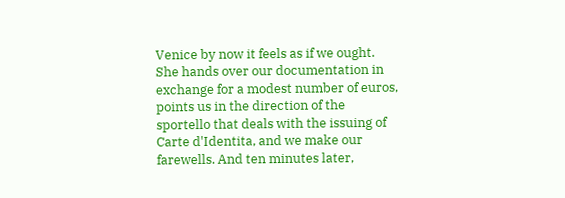Venice by now it feels as if we ought. She hands over our documentation in exchange for a modest number of euros, points us in the direction of the sportello that deals with the issuing of Carte d'Identita, and we make our farewells. And ten minutes later,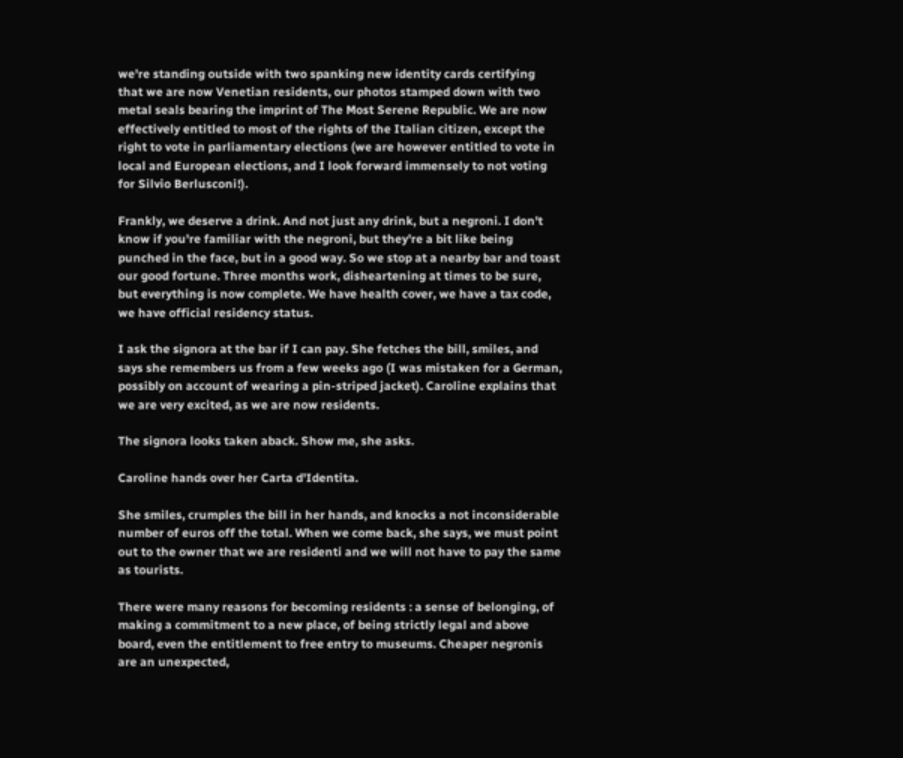we're standing outside with two spanking new identity cards certifying that we are now Venetian residents, our photos stamped down with two metal seals bearing the imprint of The Most Serene Republic. We are now effectively entitled to most of the rights of the Italian citizen, except the right to vote in parliamentary elections (we are however entitled to vote in local and European elections, and I look forward immensely to not voting for Silvio Berlusconi!).

Frankly, we deserve a drink. And not just any drink, but a negroni. I don't know if you're familiar with the negroni, but they're a bit like being punched in the face, but in a good way. So we stop at a nearby bar and toast our good fortune. Three months work, disheartening at times to be sure, but everything is now complete. We have health cover, we have a tax code, we have official residency status.

I ask the signora at the bar if I can pay. She fetches the bill, smiles, and says she remembers us from a few weeks ago (I was mistaken for a German, possibly on account of wearing a pin-striped jacket). Caroline explains that we are very excited, as we are now residents.

The signora looks taken aback. Show me, she asks.

Caroline hands over her Carta d'Identita.

She smiles, crumples the bill in her hands, and knocks a not inconsiderable number of euros off the total. When we come back, she says, we must point out to the owner that we are residenti and we will not have to pay the same as tourists.

There were many reasons for becoming residents : a sense of belonging, of making a commitment to a new place, of being strictly legal and above board, even the entitlement to free entry to museums. Cheaper negronis are an unexpected,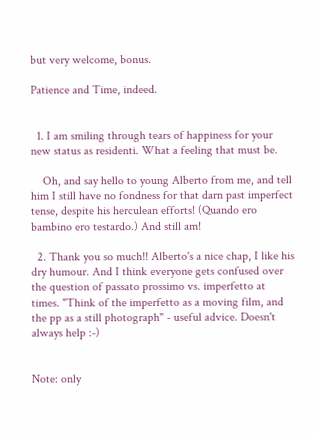but very welcome, bonus.

Patience and Time, indeed.


  1. I am smiling through tears of happiness for your new status as residenti. What a feeling that must be.

    Oh, and say hello to young Alberto from me, and tell him I still have no fondness for that darn past imperfect tense, despite his herculean efforts! (Quando ero bambino ero testardo.) And still am!

  2. Thank you so much!! Alberto's a nice chap, I like his dry humour. And I think everyone gets confused over the question of passato prossimo vs. imperfetto at times. "Think of the imperfetto as a moving film, and the pp as a still photograph" - useful advice. Doesn't always help :-)


Note: only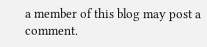a member of this blog may post a comment.